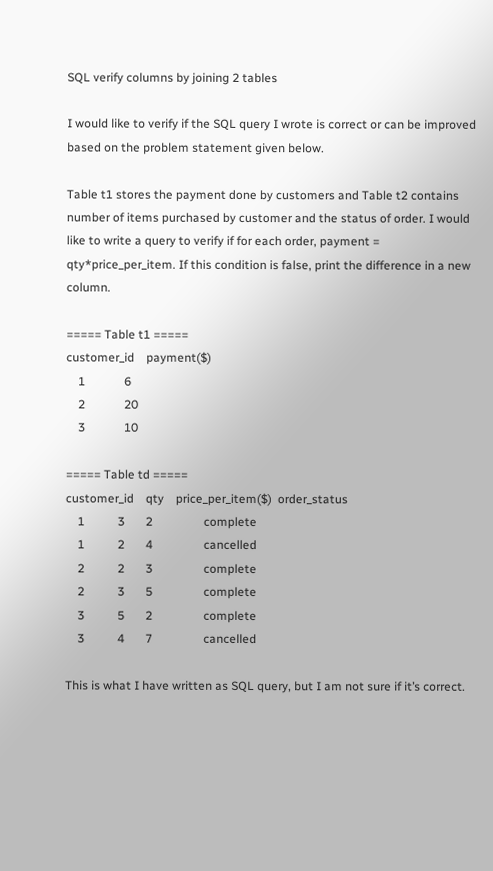SQL verify columns by joining 2 tables

I would like to verify if the SQL query I wrote is correct or can be improved based on the problem statement given below.

Table t1 stores the payment done by customers and Table t2 contains number of items purchased by customer and the status of order. I would like to write a query to verify if for each order, payment = qty*price_per_item. If this condition is false, print the difference in a new column.

===== Table t1 =====
customer_id    payment($)
    1             6
    2             20
    3             10

===== Table td =====
customer_id    qty    price_per_item($)  order_status
    1           3       2                 complete
    1           2       4                 cancelled
    2           2       3                 complete
    2           3       5                 complete
    3           5       2                 complete
    3           4       7                 cancelled

This is what I have written as SQL query, but I am not sure if it’s correct.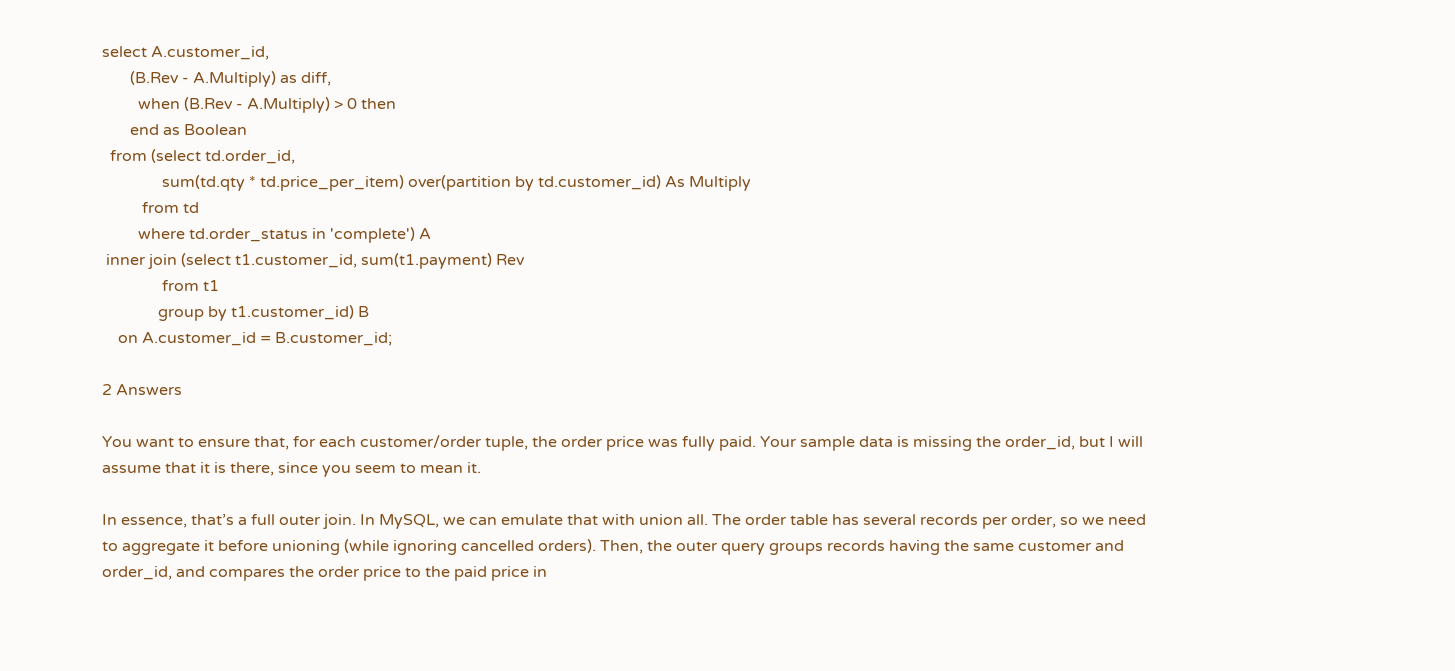select A.customer_id,
       (B.Rev - A.Multiply) as diff,
         when (B.Rev - A.Multiply) > 0 then
       end as Boolean
  from (select td.order_id,
               sum(td.qty * td.price_per_item) over(partition by td.customer_id) As Multiply
          from td
         where td.order_status in 'complete') A
 inner join (select t1.customer_id, sum(t1.payment) Rev
               from t1
              group by t1.customer_id) B
    on A.customer_id = B.customer_id;

2 Answers

You want to ensure that, for each customer/order tuple, the order price was fully paid. Your sample data is missing the order_id, but I will assume that it is there, since you seem to mean it.

In essence, that’s a full outer join. In MySQL, we can emulate that with union all. The order table has several records per order, so we need to aggregate it before unioning (while ignoring cancelled orders). Then, the outer query groups records having the same customer and order_id, and compares the order price to the paid price in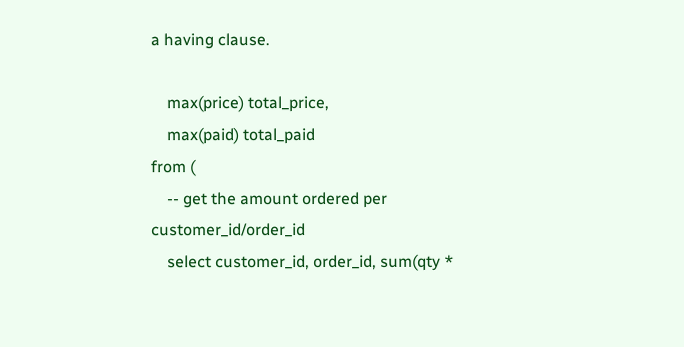a having clause.

    max(price) total_price,
    max(paid) total_paid
from (
    -- get the amount ordered per customer_id/order_id
    select customer_id, order_id, sum(qty *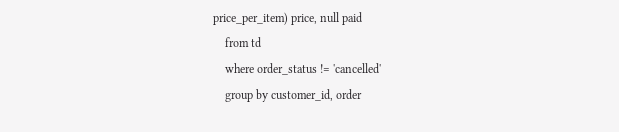price_per_item) price, null paid
    from td
    where order_status != 'cancelled'
    group by customer_id, order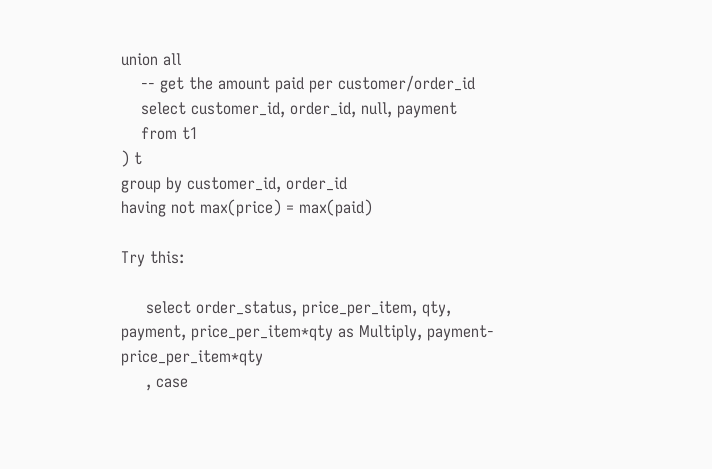union all
    -- get the amount paid per customer/order_id
    select customer_id, order_id, null, payment
    from t1
) t
group by customer_id, order_id
having not max(price) = max(paid)

Try this:

     select order_status, price_per_item, qty, payment, price_per_item*qty as Multiply, payment- price_per_item*qty
     , case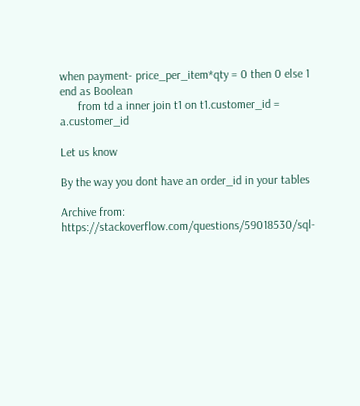when payment- price_per_item*qty = 0 then 0 else 1 end as Boolean
      from td a inner join t1 on t1.customer_id = a.customer_id

Let us know

By the way you dont have an order_id in your tables

Archive from: https://stackoverflow.com/questions/59018530/sql-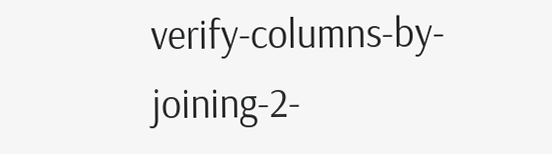verify-columns-by-joining-2-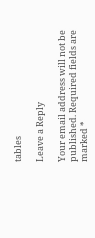tables

Leave a Reply

Your email address will not be published. Required fields are marked *